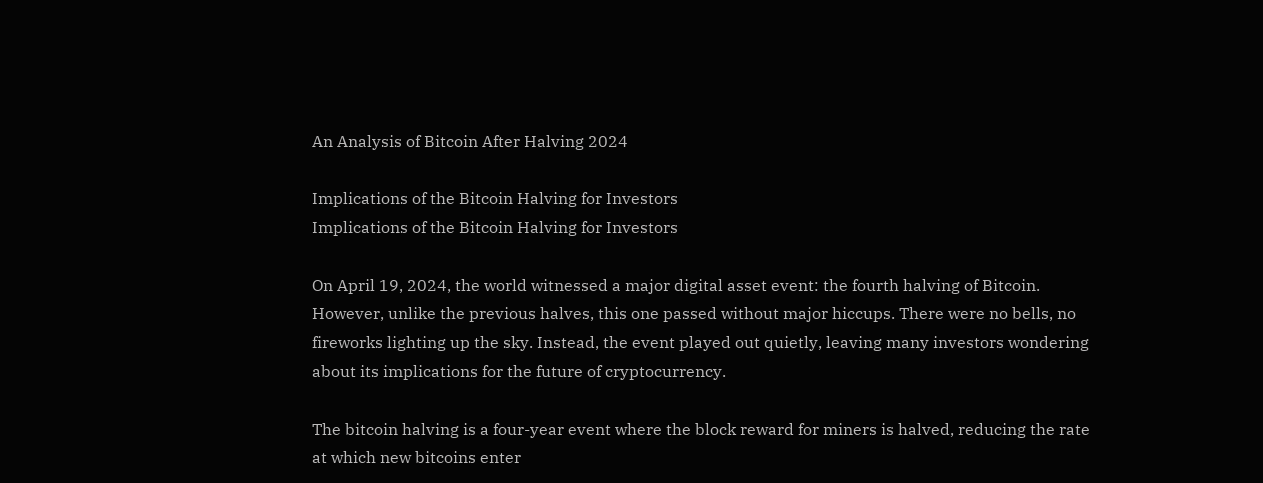An Analysis of Bitcoin After Halving 2024

Implications of the Bitcoin Halving for Investors
Implications of the Bitcoin Halving for Investors

On April 19, 2024, the world witnessed a major digital asset event: the fourth halving of Bitcoin. However, unlike the previous halves, this one passed without major hiccups. There were no bells, no fireworks lighting up the sky. Instead, the event played out quietly, leaving many investors wondering about its implications for the future of cryptocurrency.

The bitcoin halving is a four-year event where the block reward for miners is halved, reducing the rate at which new bitcoins enter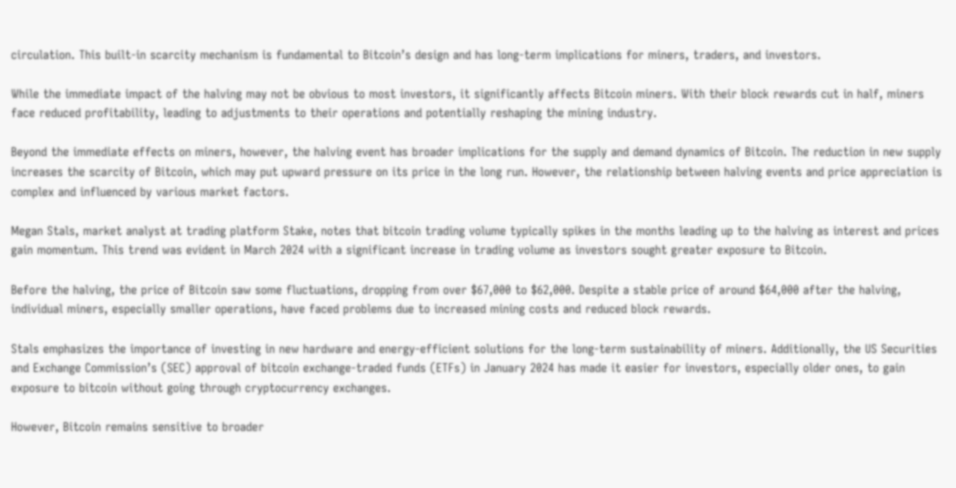circulation. This built-in scarcity mechanism is fundamental to Bitcoin’s design and has long-term implications for miners, traders, and investors.

While the immediate impact of the halving may not be obvious to most investors, it significantly affects Bitcoin miners. With their block rewards cut in half, miners face reduced profitability, leading to adjustments to their operations and potentially reshaping the mining industry.

Beyond the immediate effects on miners, however, the halving event has broader implications for the supply and demand dynamics of Bitcoin. The reduction in new supply increases the scarcity of Bitcoin, which may put upward pressure on its price in the long run. However, the relationship between halving events and price appreciation is complex and influenced by various market factors.

Megan Stals, market analyst at trading platform Stake, notes that bitcoin trading volume typically spikes in the months leading up to the halving as interest and prices gain momentum. This trend was evident in March 2024 with a significant increase in trading volume as investors sought greater exposure to Bitcoin.

Before the halving, the price of Bitcoin saw some fluctuations, dropping from over $67,000 to $62,000. Despite a stable price of around $64,000 after the halving, individual miners, especially smaller operations, have faced problems due to increased mining costs and reduced block rewards.

Stals emphasizes the importance of investing in new hardware and energy-efficient solutions for the long-term sustainability of miners. Additionally, the US Securities and Exchange Commission’s (SEC) approval of bitcoin exchange-traded funds (ETFs) in January 2024 has made it easier for investors, especially older ones, to gain exposure to bitcoin without going through cryptocurrency exchanges.

However, Bitcoin remains sensitive to broader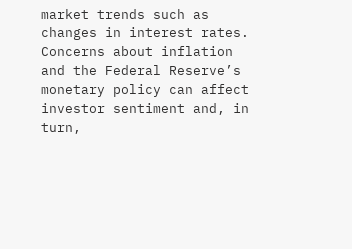market trends such as changes in interest rates. Concerns about inflation and the Federal Reserve’s monetary policy can affect investor sentiment and, in turn,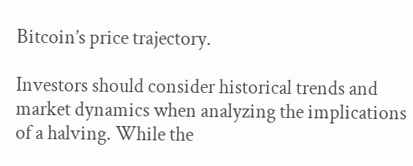Bitcoin’s price trajectory.

Investors should consider historical trends and market dynamics when analyzing the implications of a halving. While the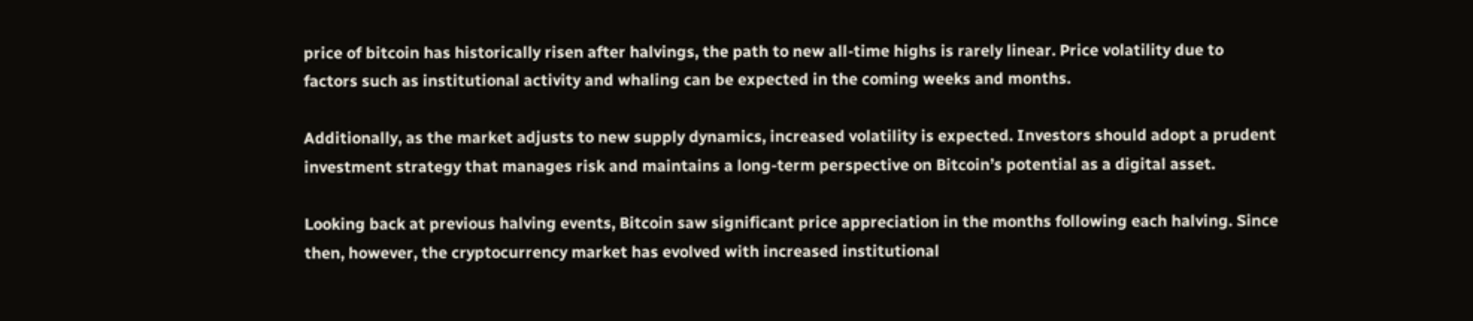price of bitcoin has historically risen after halvings, the path to new all-time highs is rarely linear. Price volatility due to factors such as institutional activity and whaling can be expected in the coming weeks and months.

Additionally, as the market adjusts to new supply dynamics, increased volatility is expected. Investors should adopt a prudent investment strategy that manages risk and maintains a long-term perspective on Bitcoin’s potential as a digital asset.

Looking back at previous halving events, Bitcoin saw significant price appreciation in the months following each halving. Since then, however, the cryptocurrency market has evolved with increased institutional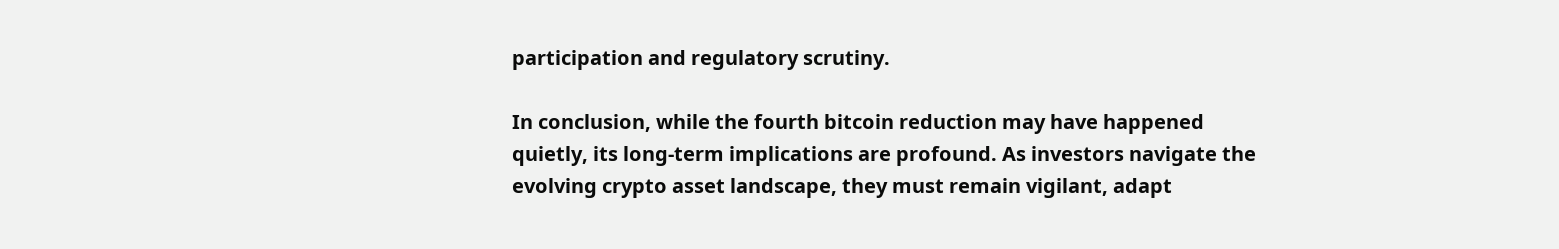participation and regulatory scrutiny.

In conclusion, while the fourth bitcoin reduction may have happened quietly, its long-term implications are profound. As investors navigate the evolving crypto asset landscape, they must remain vigilant, adapt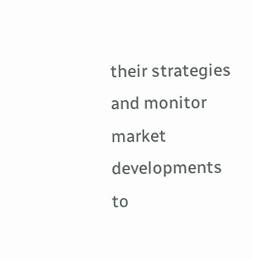their strategies and monitor market developments to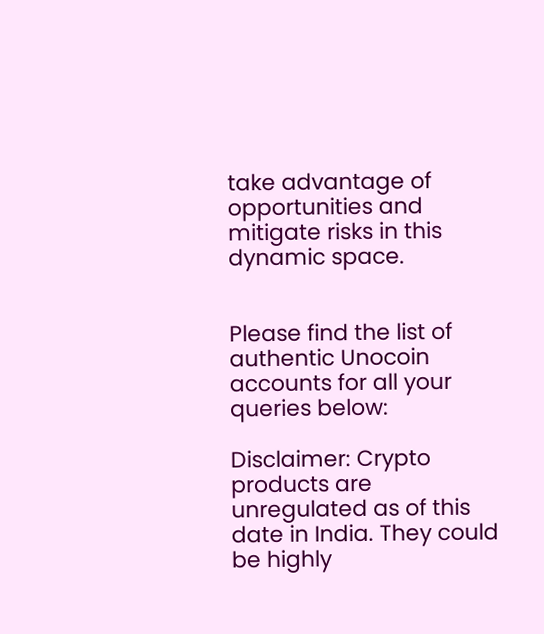take advantage of opportunities and mitigate risks in this dynamic space.


Please find the list of authentic Unocoin accounts for all your queries below:

Disclaimer: Crypto products are unregulated as of this date in India. They could be highly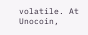volatile. At Unocoin,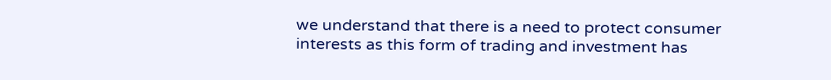we understand that there is a need to protect consumer interests as this form of trading and investment has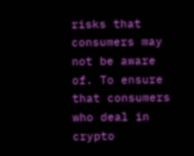risks that consumers may not be aware of. To ensure that consumers who deal in crypto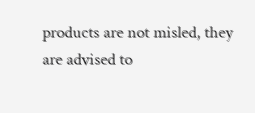products are not misled, they are advised to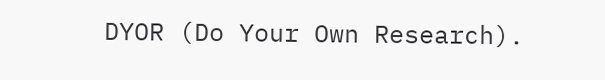DYOR (Do Your Own Research).